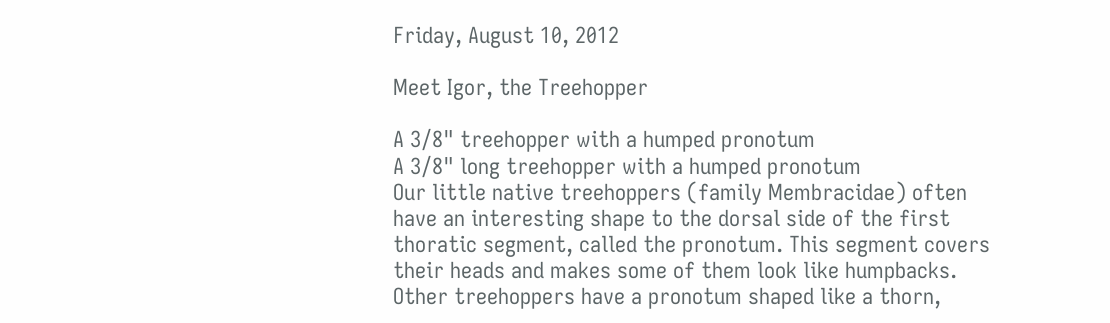Friday, August 10, 2012

Meet Igor, the Treehopper

A 3/8" treehopper with a humped pronotum
A 3/8" long treehopper with a humped pronotum
Our little native treehoppers (family Membracidae) often have an interesting shape to the dorsal side of the first thoratic segment, called the pronotum. This segment covers their heads and makes some of them look like humpbacks. Other treehoppers have a pronotum shaped like a thorn,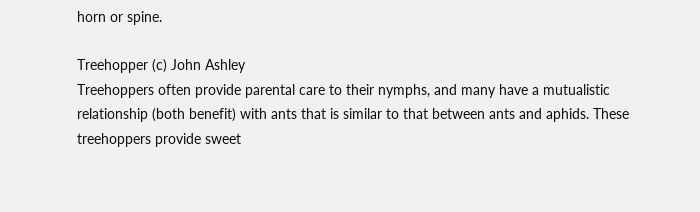horn or spine.

Treehopper (c) John Ashley
Treehoppers often provide parental care to their nymphs, and many have a mutualistic relationship (both benefit) with ants that is similar to that between ants and aphids. These treehoppers provide sweet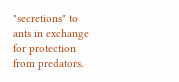"secretions" to ants in exchange for protection from predators.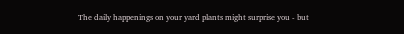The daily happenings on your yard plants might surprise you - but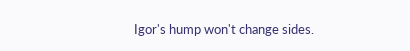Igor's hump won't change sides.